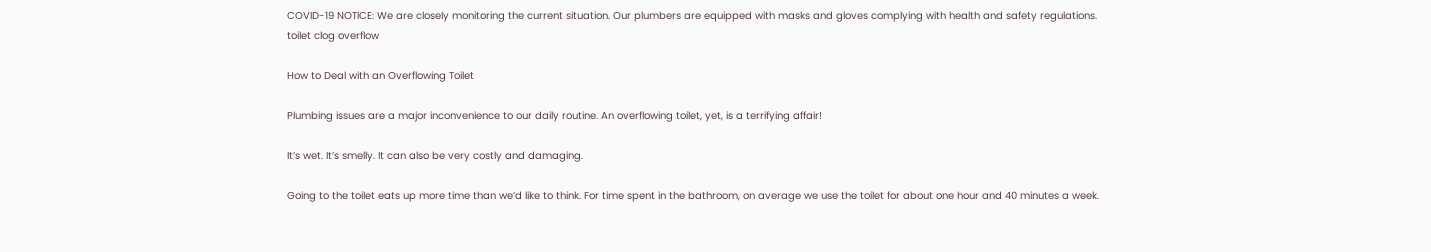COVID-19 NOTICE: We are closely monitoring the current situation. Our plumbers are equipped with masks and gloves complying with health and safety regulations.
toilet clog overflow

How to Deal with an Overflowing Toilet

Plumbing issues are a major inconvenience to our daily routine. An overflowing toilet, yet, is a terrifying affair!

It’s wet. It’s smelly. It can also be very costly and damaging.

Going to the toilet eats up more time than we’d like to think. For time spent in the bathroom, on average we use the toilet for about one hour and 40 minutes a week.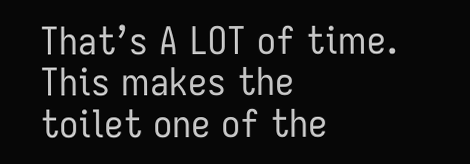That’s A LOT of time. This makes the toilet one of the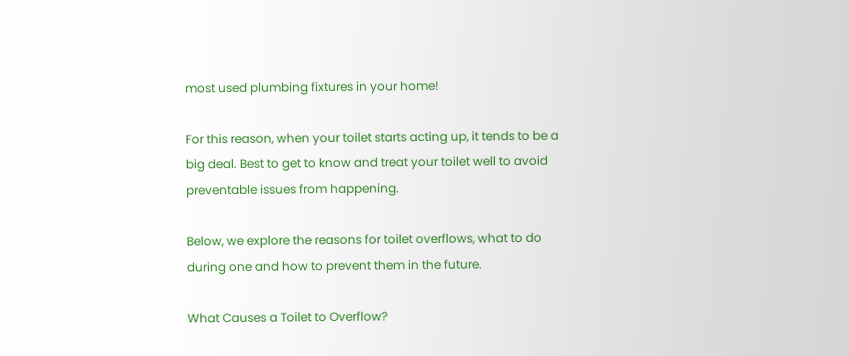most used plumbing fixtures in your home!

For this reason, when your toilet starts acting up, it tends to be a big deal. Best to get to know and treat your toilet well to avoid preventable issues from happening.

Below, we explore the reasons for toilet overflows, what to do during one and how to prevent them in the future.

What Causes a Toilet to Overflow?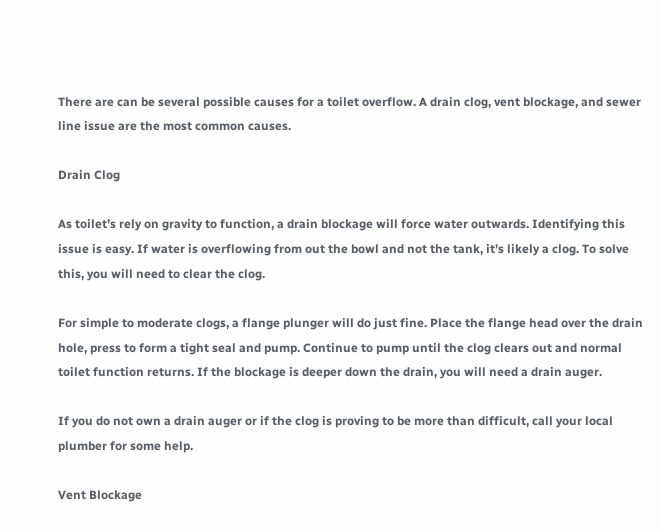There are can be several possible causes for a toilet overflow. A drain clog, vent blockage, and sewer line issue are the most common causes.

Drain Clog

As toilet’s rely on gravity to function, a drain blockage will force water outwards. Identifying this issue is easy. If water is overflowing from out the bowl and not the tank, it’s likely a clog. To solve this, you will need to clear the clog.

For simple to moderate clogs, a flange plunger will do just fine. Place the flange head over the drain hole, press to form a tight seal and pump. Continue to pump until the clog clears out and normal toilet function returns. If the blockage is deeper down the drain, you will need a drain auger.

If you do not own a drain auger or if the clog is proving to be more than difficult, call your local plumber for some help.

Vent Blockage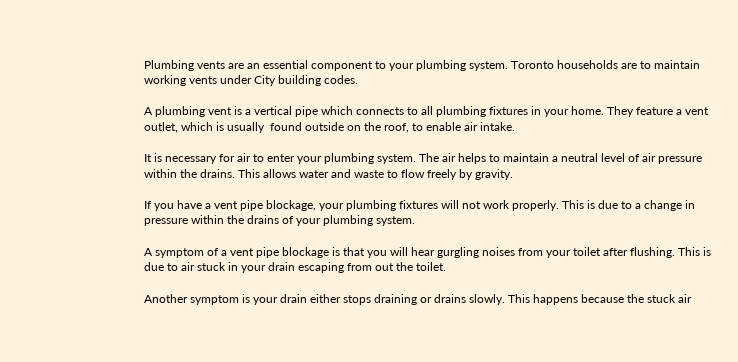Plumbing vents are an essential component to your plumbing system. Toronto households are to maintain working vents under City building codes.

A plumbing vent is a vertical pipe which connects to all plumbing fixtures in your home. They feature a vent outlet, which is usually  found outside on the roof, to enable air intake.

It is necessary for air to enter your plumbing system. The air helps to maintain a neutral level of air pressure within the drains. This allows water and waste to flow freely by gravity.

If you have a vent pipe blockage, your plumbing fixtures will not work properly. This is due to a change in pressure within the drains of your plumbing system.

A symptom of a vent pipe blockage is that you will hear gurgling noises from your toilet after flushing. This is due to air stuck in your drain escaping from out the toilet.

Another symptom is your drain either stops draining or drains slowly. This happens because the stuck air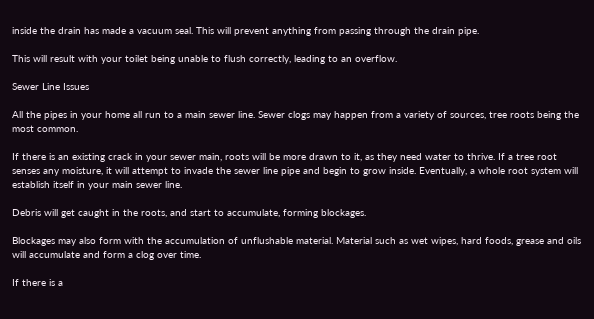inside the drain has made a vacuum seal. This will prevent anything from passing through the drain pipe.

This will result with your toilet being unable to flush correctly, leading to an overflow.

Sewer Line Issues

All the pipes in your home all run to a main sewer line. Sewer clogs may happen from a variety of sources, tree roots being the most common.

If there is an existing crack in your sewer main, roots will be more drawn to it, as they need water to thrive. If a tree root senses any moisture, it will attempt to invade the sewer line pipe and begin to grow inside. Eventually, a whole root system will establish itself in your main sewer line.

Debris will get caught in the roots, and start to accumulate, forming blockages.

Blockages may also form with the accumulation of unflushable material. Material such as wet wipes, hard foods, grease and oils will accumulate and form a clog over time.

If there is a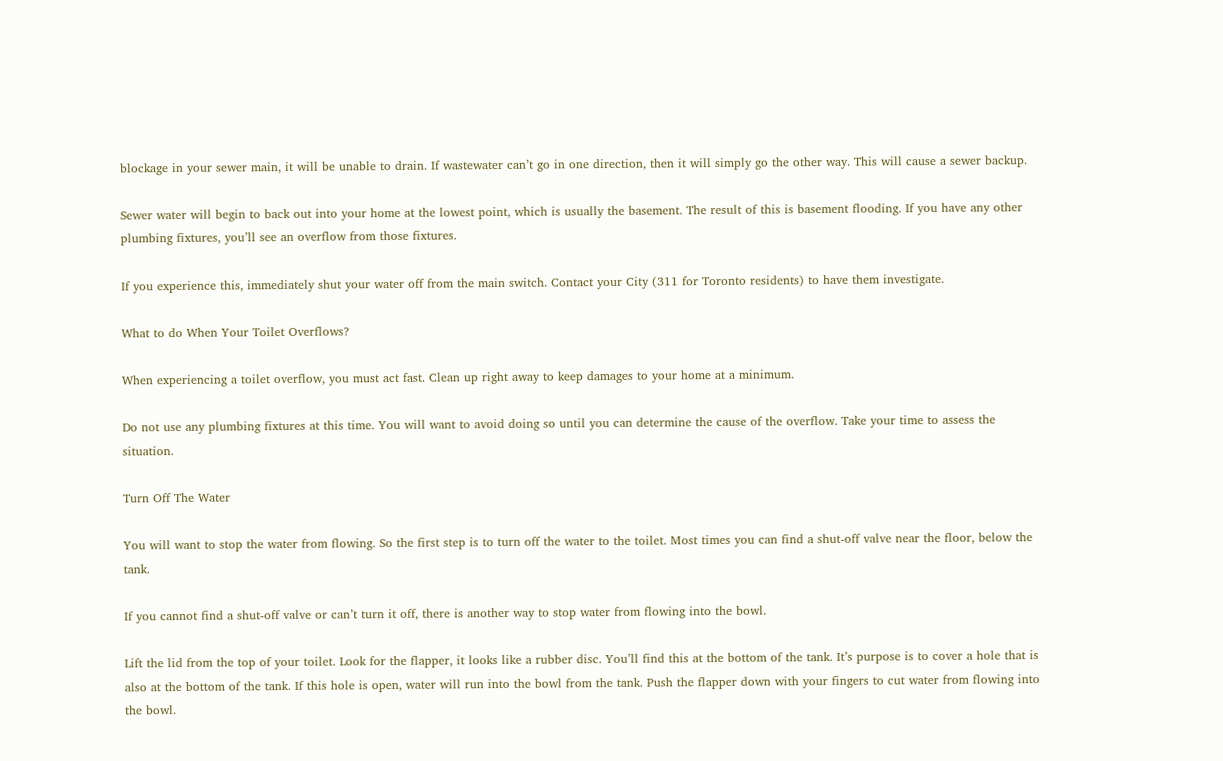blockage in your sewer main, it will be unable to drain. If wastewater can’t go in one direction, then it will simply go the other way. This will cause a sewer backup.

Sewer water will begin to back out into your home at the lowest point, which is usually the basement. The result of this is basement flooding. If you have any other plumbing fixtures, you’ll see an overflow from those fixtures.

If you experience this, immediately shut your water off from the main switch. Contact your City (311 for Toronto residents) to have them investigate.

What to do When Your Toilet Overflows?

When experiencing a toilet overflow, you must act fast. Clean up right away to keep damages to your home at a minimum.

Do not use any plumbing fixtures at this time. You will want to avoid doing so until you can determine the cause of the overflow. Take your time to assess the situation.

Turn Off The Water

You will want to stop the water from flowing. So the first step is to turn off the water to the toilet. Most times you can find a shut-off valve near the floor, below the tank.

If you cannot find a shut-off valve or can’t turn it off, there is another way to stop water from flowing into the bowl.

Lift the lid from the top of your toilet. Look for the flapper, it looks like a rubber disc. You’ll find this at the bottom of the tank. It’s purpose is to cover a hole that is also at the bottom of the tank. If this hole is open, water will run into the bowl from the tank. Push the flapper down with your fingers to cut water from flowing into the bowl.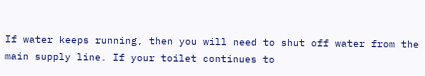If water keeps running, then you will need to shut off water from the main supply line. If your toilet continues to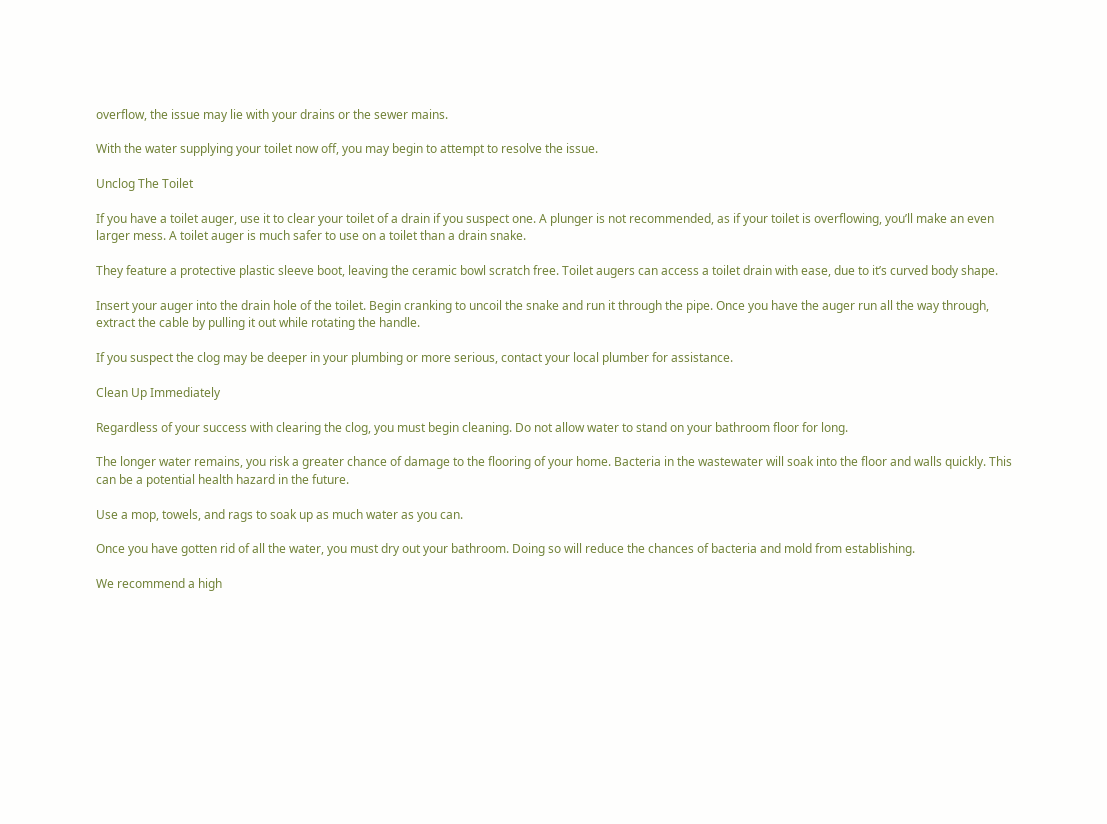overflow, the issue may lie with your drains or the sewer mains.

With the water supplying your toilet now off, you may begin to attempt to resolve the issue.

Unclog The Toilet

If you have a toilet auger, use it to clear your toilet of a drain if you suspect one. A plunger is not recommended, as if your toilet is overflowing, you’ll make an even larger mess. A toilet auger is much safer to use on a toilet than a drain snake.

They feature a protective plastic sleeve boot, leaving the ceramic bowl scratch free. Toilet augers can access a toilet drain with ease, due to it’s curved body shape.

Insert your auger into the drain hole of the toilet. Begin cranking to uncoil the snake and run it through the pipe. Once you have the auger run all the way through, extract the cable by pulling it out while rotating the handle.

If you suspect the clog may be deeper in your plumbing or more serious, contact your local plumber for assistance.

Clean Up Immediately

Regardless of your success with clearing the clog, you must begin cleaning. Do not allow water to stand on your bathroom floor for long.

The longer water remains, you risk a greater chance of damage to the flooring of your home. Bacteria in the wastewater will soak into the floor and walls quickly. This can be a potential health hazard in the future.

Use a mop, towels, and rags to soak up as much water as you can.

Once you have gotten rid of all the water, you must dry out your bathroom. Doing so will reduce the chances of bacteria and mold from establishing.

We recommend a high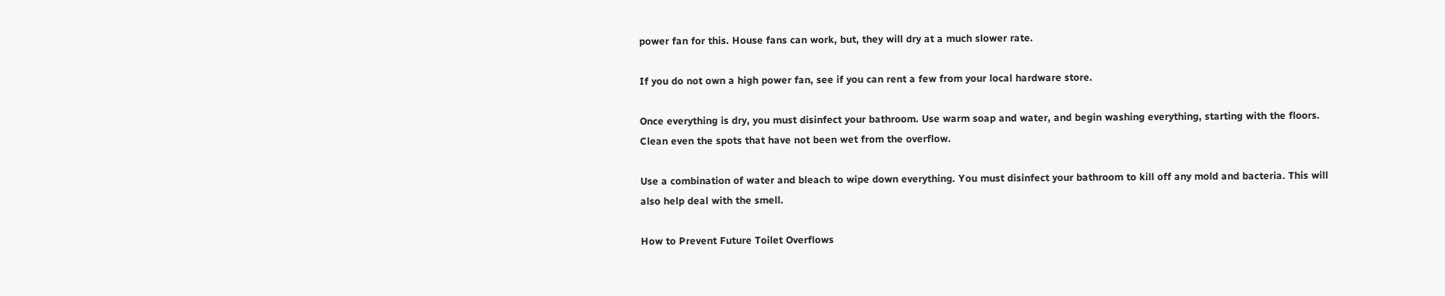power fan for this. House fans can work, but, they will dry at a much slower rate.

If you do not own a high power fan, see if you can rent a few from your local hardware store.

Once everything is dry, you must disinfect your bathroom. Use warm soap and water, and begin washing everything, starting with the floors. Clean even the spots that have not been wet from the overflow.

Use a combination of water and bleach to wipe down everything. You must disinfect your bathroom to kill off any mold and bacteria. This will also help deal with the smell.

How to Prevent Future Toilet Overflows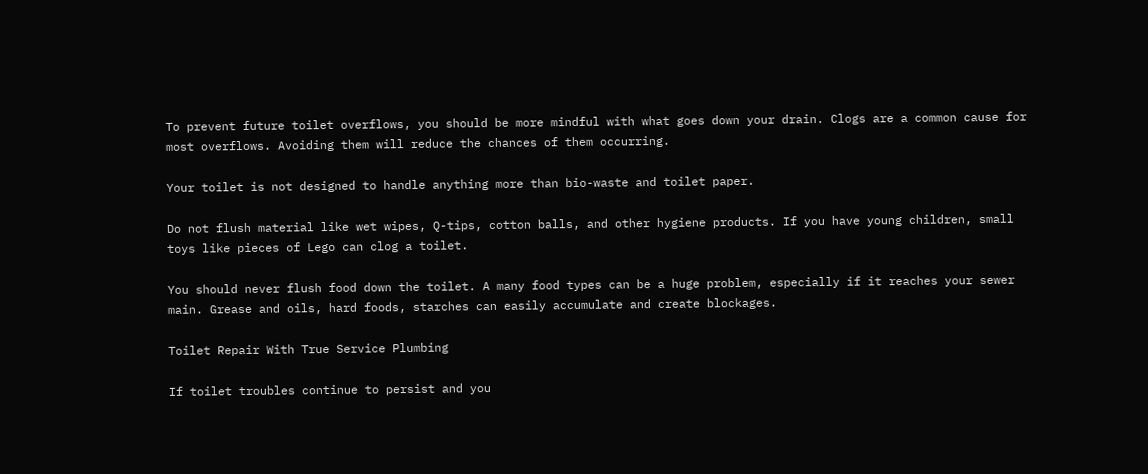To prevent future toilet overflows, you should be more mindful with what goes down your drain. Clogs are a common cause for most overflows. Avoiding them will reduce the chances of them occurring.

Your toilet is not designed to handle anything more than bio-waste and toilet paper.

Do not flush material like wet wipes, Q-tips, cotton balls, and other hygiene products. If you have young children, small toys like pieces of Lego can clog a toilet.

You should never flush food down the toilet. A many food types can be a huge problem, especially if it reaches your sewer main. Grease and oils, hard foods, starches can easily accumulate and create blockages.

Toilet Repair With True Service Plumbing

If toilet troubles continue to persist and you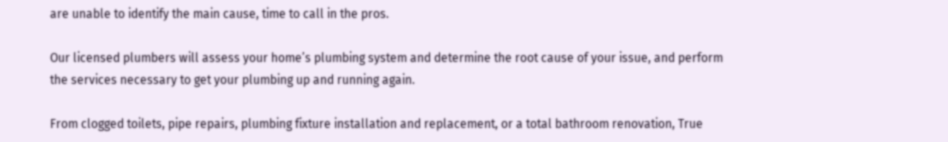are unable to identify the main cause, time to call in the pros.

Our licensed plumbers will assess your home’s plumbing system and determine the root cause of your issue, and perform the services necessary to get your plumbing up and running again.

From clogged toilets, pipe repairs, plumbing fixture installation and replacement, or a total bathroom renovation, True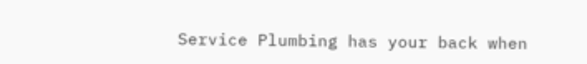Service Plumbing has your back when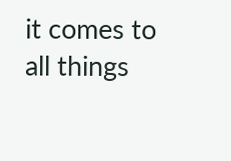it comes to all things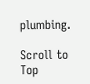plumbing.

Scroll to Top